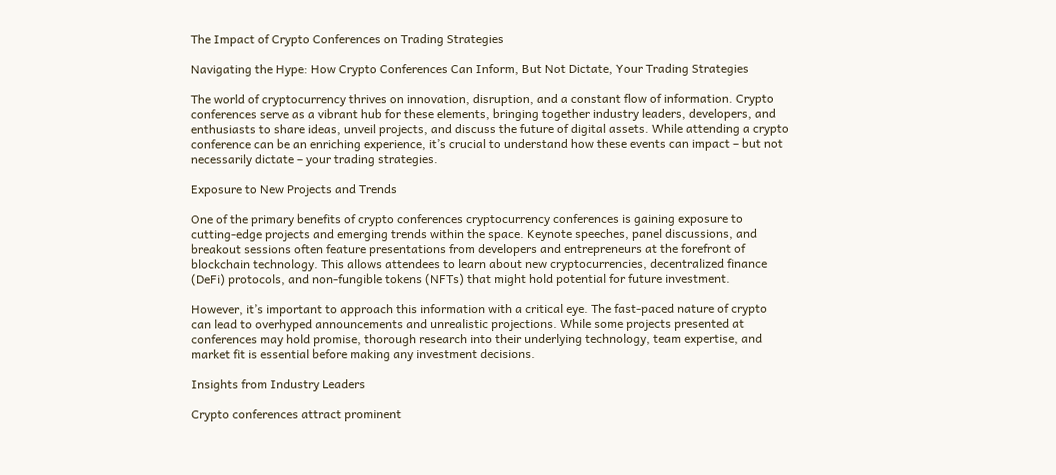The Impact of Crypto Conferences on Trading Strategies

Navigating the Hype: How Crypto Conferences Can Inform, But Not Dictate, Your Trading Strategies

The world of cryptocurrency thrives on innovation, disruption, and a constant flow of information. Crypto conferences serve as a vibrant hub for these elements, bringing together industry leaders, developers, and enthusiasts to share ideas, unveil projects, and discuss the future of digital assets. While attending a crypto conference can be an enriching experience, it’s crucial to understand how these events can impact – but not necessarily dictate – your trading strategies.

Exposure to New Projects and Trends

One of the primary benefits of crypto conferences cryptocurrency conferences is gaining exposure to cutting-edge projects and emerging trends within the space. Keynote speeches, panel discussions, and breakout sessions often feature presentations from developers and entrepreneurs at the forefront of blockchain technology. This allows attendees to learn about new cryptocurrencies, decentralized finance (DeFi) protocols, and non-fungible tokens (NFTs) that might hold potential for future investment.

However, it’s important to approach this information with a critical eye. The fast-paced nature of crypto can lead to overhyped announcements and unrealistic projections. While some projects presented at conferences may hold promise, thorough research into their underlying technology, team expertise, and market fit is essential before making any investment decisions.

Insights from Industry Leaders

Crypto conferences attract prominent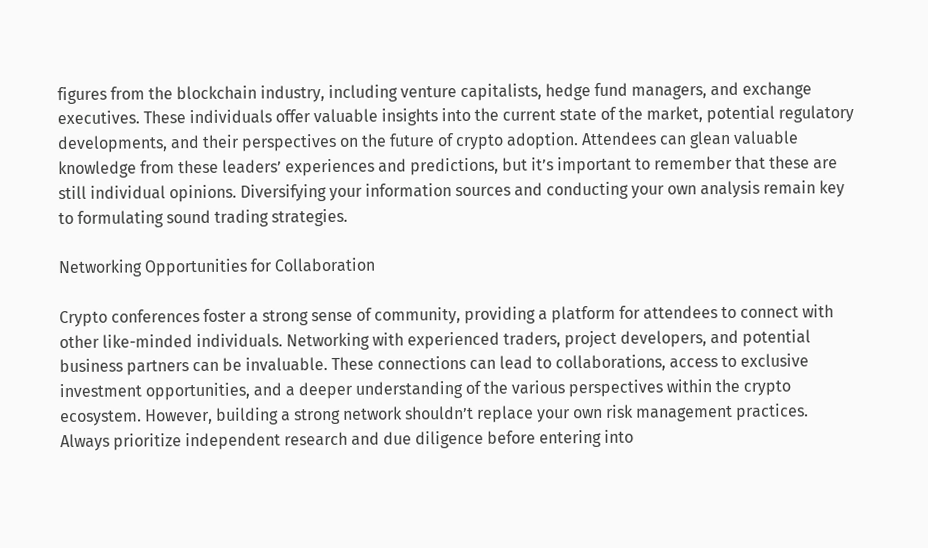figures from the blockchain industry, including venture capitalists, hedge fund managers, and exchange executives. These individuals offer valuable insights into the current state of the market, potential regulatory developments, and their perspectives on the future of crypto adoption. Attendees can glean valuable knowledge from these leaders’ experiences and predictions, but it’s important to remember that these are still individual opinions. Diversifying your information sources and conducting your own analysis remain key to formulating sound trading strategies.

Networking Opportunities for Collaboration

Crypto conferences foster a strong sense of community, providing a platform for attendees to connect with other like-minded individuals. Networking with experienced traders, project developers, and potential business partners can be invaluable. These connections can lead to collaborations, access to exclusive investment opportunities, and a deeper understanding of the various perspectives within the crypto ecosystem. However, building a strong network shouldn’t replace your own risk management practices. Always prioritize independent research and due diligence before entering into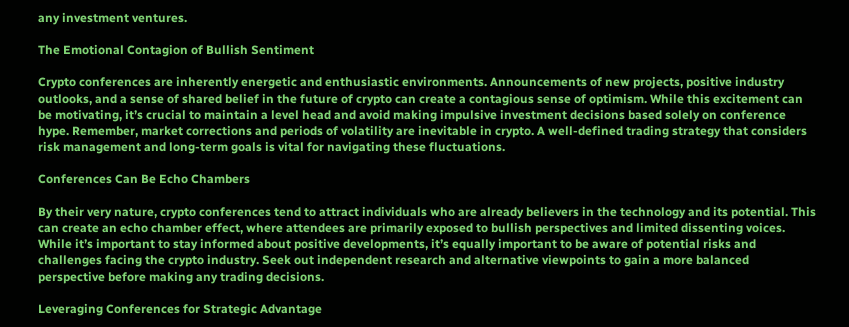any investment ventures.

The Emotional Contagion of Bullish Sentiment

Crypto conferences are inherently energetic and enthusiastic environments. Announcements of new projects, positive industry outlooks, and a sense of shared belief in the future of crypto can create a contagious sense of optimism. While this excitement can be motivating, it’s crucial to maintain a level head and avoid making impulsive investment decisions based solely on conference hype. Remember, market corrections and periods of volatility are inevitable in crypto. A well-defined trading strategy that considers risk management and long-term goals is vital for navigating these fluctuations.

Conferences Can Be Echo Chambers

By their very nature, crypto conferences tend to attract individuals who are already believers in the technology and its potential. This can create an echo chamber effect, where attendees are primarily exposed to bullish perspectives and limited dissenting voices. While it’s important to stay informed about positive developments, it’s equally important to be aware of potential risks and challenges facing the crypto industry. Seek out independent research and alternative viewpoints to gain a more balanced perspective before making any trading decisions.

Leveraging Conferences for Strategic Advantage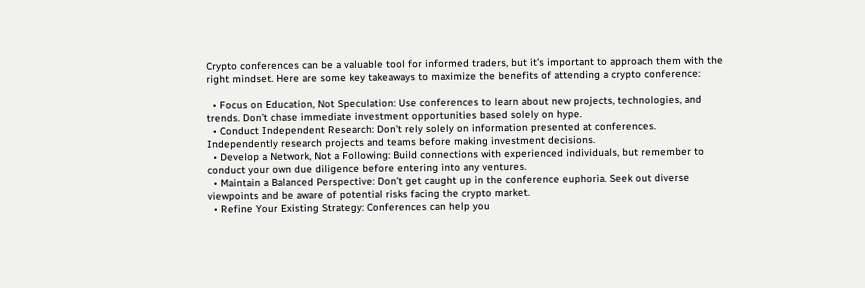Crypto conferences can be a valuable tool for informed traders, but it’s important to approach them with the right mindset. Here are some key takeaways to maximize the benefits of attending a crypto conference:

  • Focus on Education, Not Speculation: Use conferences to learn about new projects, technologies, and trends. Don’t chase immediate investment opportunities based solely on hype.
  • Conduct Independent Research: Don’t rely solely on information presented at conferences. Independently research projects and teams before making investment decisions.
  • Develop a Network, Not a Following: Build connections with experienced individuals, but remember to conduct your own due diligence before entering into any ventures.
  • Maintain a Balanced Perspective: Don’t get caught up in the conference euphoria. Seek out diverse viewpoints and be aware of potential risks facing the crypto market.
  • Refine Your Existing Strategy: Conferences can help you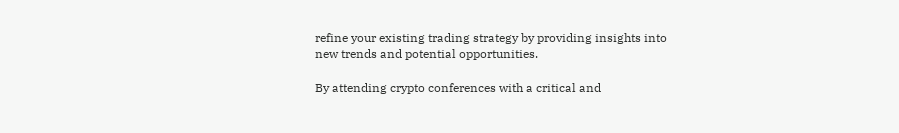refine your existing trading strategy by providing insights into new trends and potential opportunities.

By attending crypto conferences with a critical and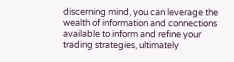discerning mind, you can leverage the wealth of information and connections available to inform and refine your trading strategies, ultimately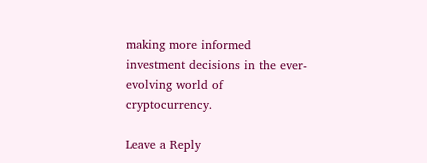making more informed investment decisions in the ever-evolving world of cryptocurrency.

Leave a Reply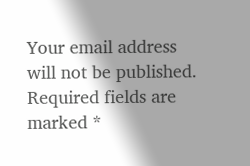Your email address will not be published. Required fields are marked *